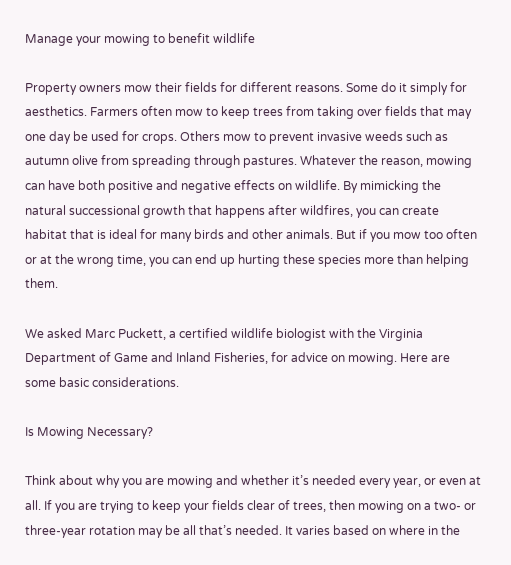Manage your mowing to benefit wildlife

Property owners mow their fields for different reasons. Some do it simply for aesthetics. Farmers often mow to keep trees from taking over fields that may one day be used for crops. Others mow to prevent invasive weeds such as autumn olive from spreading through pastures. Whatever the reason, mowing can have both positive and negative effects on wildlife. By mimicking the natural successional growth that happens after wildfires, you can create habitat that is ideal for many birds and other animals. But if you mow too often or at the wrong time, you can end up hurting these species more than helping them.

We asked Marc Puckett, a certified wildlife biologist with the Virginia Department of Game and Inland Fisheries, for advice on mowing. Here are some basic considerations.

Is Mowing Necessary?

Think about why you are mowing and whether it’s needed every year, or even at all. If you are trying to keep your fields clear of trees, then mowing on a two- or three-year rotation may be all that’s needed. It varies based on where in the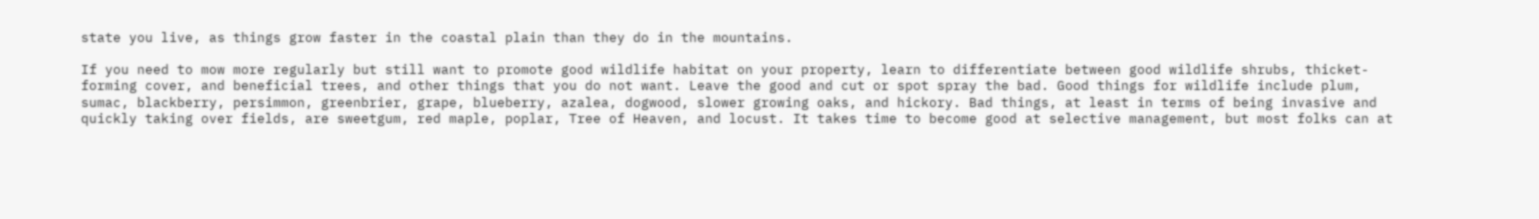state you live, as things grow faster in the coastal plain than they do in the mountains.

If you need to mow more regularly but still want to promote good wildlife habitat on your property, learn to differentiate between good wildlife shrubs, thicket-forming cover, and beneficial trees, and other things that you do not want. Leave the good and cut or spot spray the bad. Good things for wildlife include plum, sumac, blackberry, persimmon, greenbrier, grape, blueberry, azalea, dogwood, slower growing oaks, and hickory. Bad things, at least in terms of being invasive and quickly taking over fields, are sweetgum, red maple, poplar, Tree of Heaven, and locust. It takes time to become good at selective management, but most folks can at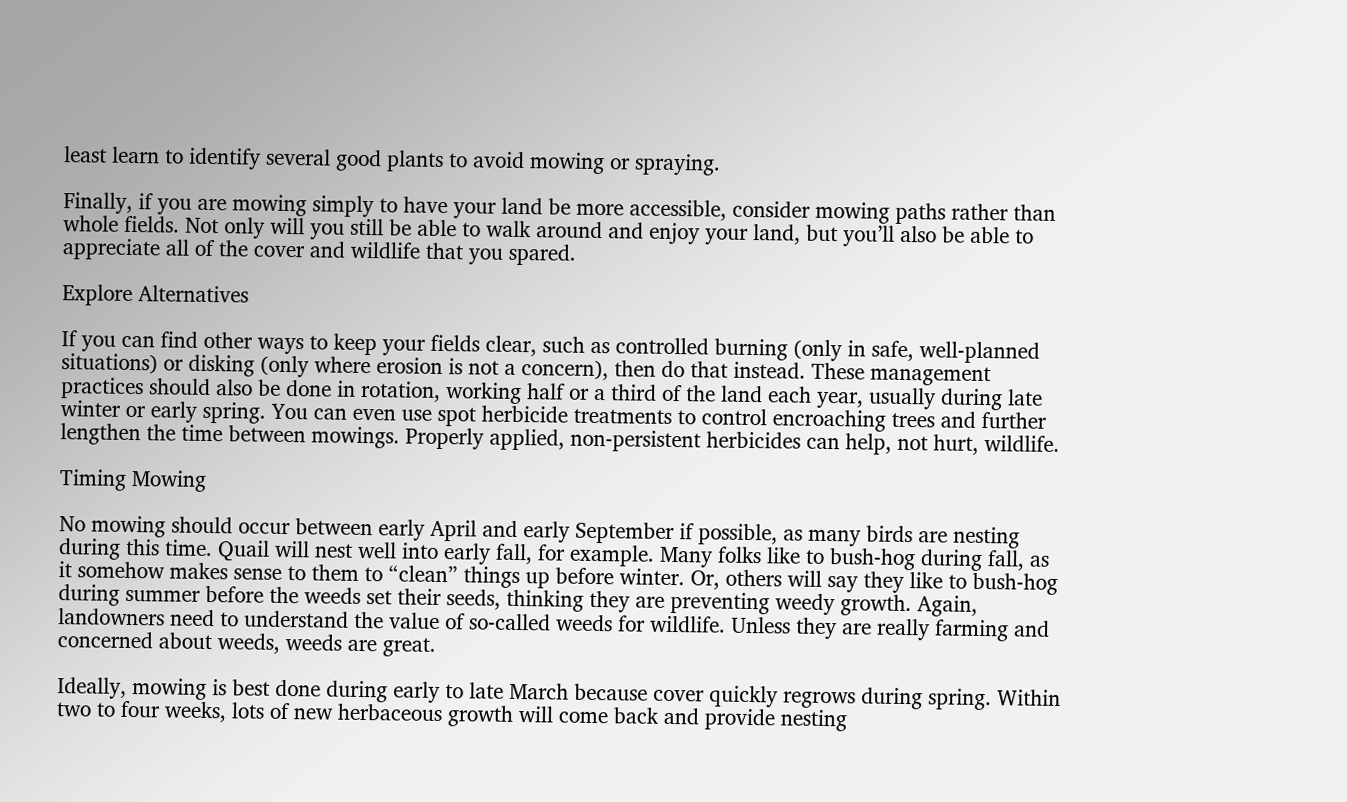least learn to identify several good plants to avoid mowing or spraying.

Finally, if you are mowing simply to have your land be more accessible, consider mowing paths rather than whole fields. Not only will you still be able to walk around and enjoy your land, but you’ll also be able to appreciate all of the cover and wildlife that you spared.

Explore Alternatives

If you can find other ways to keep your fields clear, such as controlled burning (only in safe, well-planned situations) or disking (only where erosion is not a concern), then do that instead. These management practices should also be done in rotation, working half or a third of the land each year, usually during late winter or early spring. You can even use spot herbicide treatments to control encroaching trees and further lengthen the time between mowings. Properly applied, non-persistent herbicides can help, not hurt, wildlife.

Timing Mowing

No mowing should occur between early April and early September if possible, as many birds are nesting during this time. Quail will nest well into early fall, for example. Many folks like to bush-hog during fall, as it somehow makes sense to them to “clean” things up before winter. Or, others will say they like to bush-hog during summer before the weeds set their seeds, thinking they are preventing weedy growth. Again, landowners need to understand the value of so-called weeds for wildlife. Unless they are really farming and concerned about weeds, weeds are great.

Ideally, mowing is best done during early to late March because cover quickly regrows during spring. Within two to four weeks, lots of new herbaceous growth will come back and provide nesting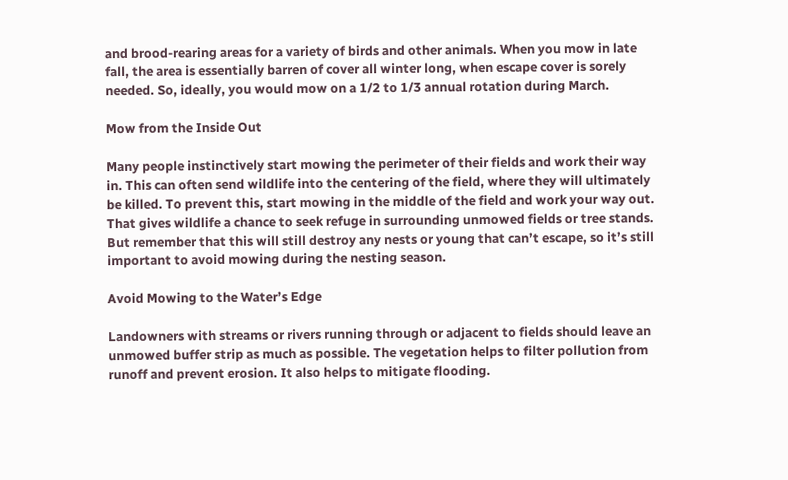and brood-rearing areas for a variety of birds and other animals. When you mow in late fall, the area is essentially barren of cover all winter long, when escape cover is sorely needed. So, ideally, you would mow on a 1/2 to 1/3 annual rotation during March.

Mow from the Inside Out

Many people instinctively start mowing the perimeter of their fields and work their way in. This can often send wildlife into the centering of the field, where they will ultimately be killed. To prevent this, start mowing in the middle of the field and work your way out. That gives wildlife a chance to seek refuge in surrounding unmowed fields or tree stands. But remember that this will still destroy any nests or young that can’t escape, so it’s still important to avoid mowing during the nesting season.

Avoid Mowing to the Water’s Edge

Landowners with streams or rivers running through or adjacent to fields should leave an unmowed buffer strip as much as possible. The vegetation helps to filter pollution from runoff and prevent erosion. It also helps to mitigate flooding.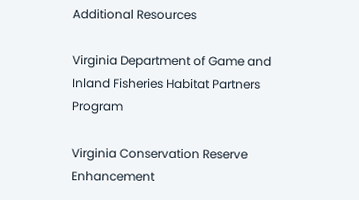Additional Resources

Virginia Department of Game and Inland Fisheries Habitat Partners Program

Virginia Conservation Reserve Enhancement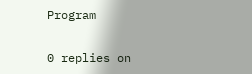Program


0 replies on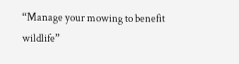“Manage your mowing to benefit wildlife”